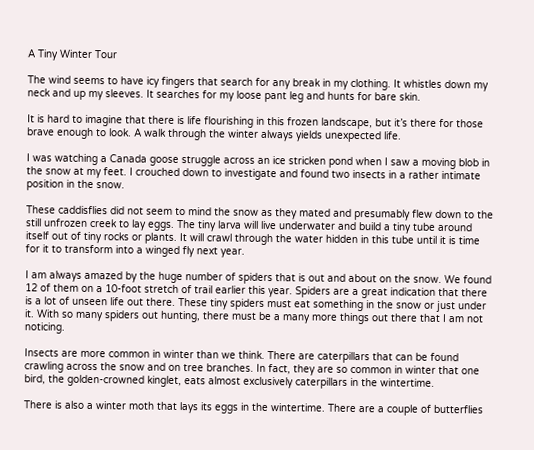A Tiny Winter Tour

The wind seems to have icy fingers that search for any break in my clothing. It whistles down my neck and up my sleeves. It searches for my loose pant leg and hunts for bare skin.

It is hard to imagine that there is life flourishing in this frozen landscape, but it’s there for those brave enough to look. A walk through the winter always yields unexpected life.

I was watching a Canada goose struggle across an ice stricken pond when I saw a moving blob in the snow at my feet. I crouched down to investigate and found two insects in a rather intimate position in the snow.

These caddisflies did not seem to mind the snow as they mated and presumably flew down to the still unfrozen creek to lay eggs. The tiny larva will live underwater and build a tiny tube around itself out of tiny rocks or plants. It will crawl through the water hidden in this tube until it is time for it to transform into a winged fly next year.

I am always amazed by the huge number of spiders that is out and about on the snow. We found 12 of them on a 10-foot stretch of trail earlier this year. Spiders are a great indication that there is a lot of unseen life out there. These tiny spiders must eat something in the snow or just under it. With so many spiders out hunting, there must be a many more things out there that I am not noticing.

Insects are more common in winter than we think. There are caterpillars that can be found crawling across the snow and on tree branches. In fact, they are so common in winter that one bird, the golden-crowned kinglet, eats almost exclusively caterpillars in the wintertime.

There is also a winter moth that lays its eggs in the wintertime. There are a couple of butterflies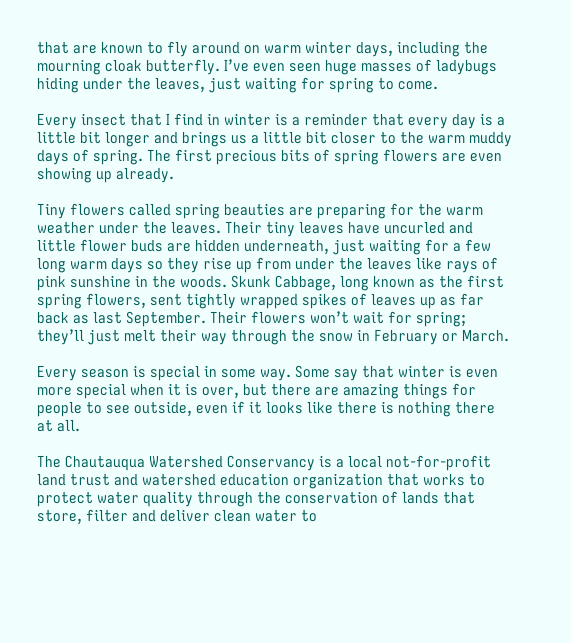that are known to fly around on warm winter days, including the mourning cloak butterfly. I’ve even seen huge masses of ladybugs hiding under the leaves, just waiting for spring to come.

Every insect that I find in winter is a reminder that every day is a little bit longer and brings us a little bit closer to the warm muddy days of spring. The first precious bits of spring flowers are even showing up already.

Tiny flowers called spring beauties are preparing for the warm weather under the leaves. Their tiny leaves have uncurled and little flower buds are hidden underneath, just waiting for a few long warm days so they rise up from under the leaves like rays of pink sunshine in the woods. Skunk Cabbage, long known as the first spring flowers, sent tightly wrapped spikes of leaves up as far back as last September. Their flowers won’t wait for spring; they’ll just melt their way through the snow in February or March.

Every season is special in some way. Some say that winter is even more special when it is over, but there are amazing things for people to see outside, even if it looks like there is nothing there at all.

The Chautauqua Watershed Conservancy is a local not-for-profit land trust and watershed education organization that works to protect water quality through the conservation of lands that store, filter and deliver clean water to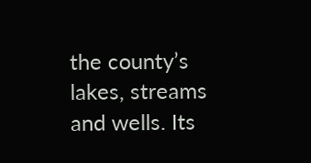the county’s lakes, streams and wells. Its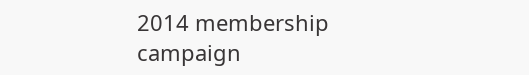2014 membership campaign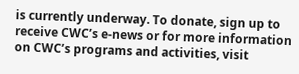is currently underway. To donate, sign up to receive CWC’s e-news or for more information on CWC’s programs and activities, visit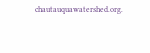chautauquawatershed.org.